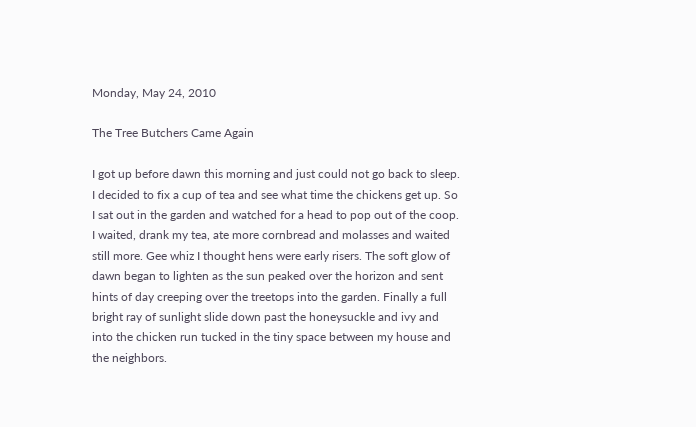Monday, May 24, 2010

The Tree Butchers Came Again

I got up before dawn this morning and just could not go back to sleep. I decided to fix a cup of tea and see what time the chickens get up. So I sat out in the garden and watched for a head to pop out of the coop. I waited, drank my tea, ate more cornbread and molasses and waited still more. Gee whiz I thought hens were early risers. The soft glow of dawn began to lighten as the sun peaked over the horizon and sent hints of day creeping over the treetops into the garden. Finally a full bright ray of sunlight slide down past the honeysuckle and ivy and into the chicken run tucked in the tiny space between my house and the neighbors.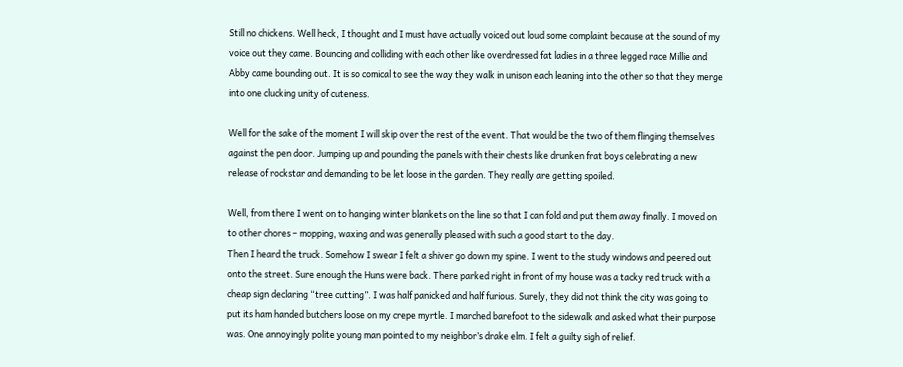Still no chickens. Well heck, I thought and I must have actually voiced out loud some complaint because at the sound of my voice out they came. Bouncing and colliding with each other like overdressed fat ladies in a three legged race Millie and Abby came bounding out. It is so comical to see the way they walk in unison each leaning into the other so that they merge into one clucking unity of cuteness.

Well for the sake of the moment I will skip over the rest of the event. That would be the two of them flinging themselves against the pen door. Jumping up and pounding the panels with their chests like drunken frat boys celebrating a new release of rockstar and demanding to be let loose in the garden. They really are getting spoiled.

Well, from there I went on to hanging winter blankets on the line so that I can fold and put them away finally. I moved on to other chores – mopping, waxing and was generally pleased with such a good start to the day.
Then I heard the truck. Somehow I swear I felt a shiver go down my spine. I went to the study windows and peered out onto the street. Sure enough the Huns were back. There parked right in front of my house was a tacky red truck with a cheap sign declaring “tree cutting”. I was half panicked and half furious. Surely, they did not think the city was going to put its ham handed butchers loose on my crepe myrtle. I marched barefoot to the sidewalk and asked what their purpose was. One annoyingly polite young man pointed to my neighbor’s drake elm. I felt a guilty sigh of relief.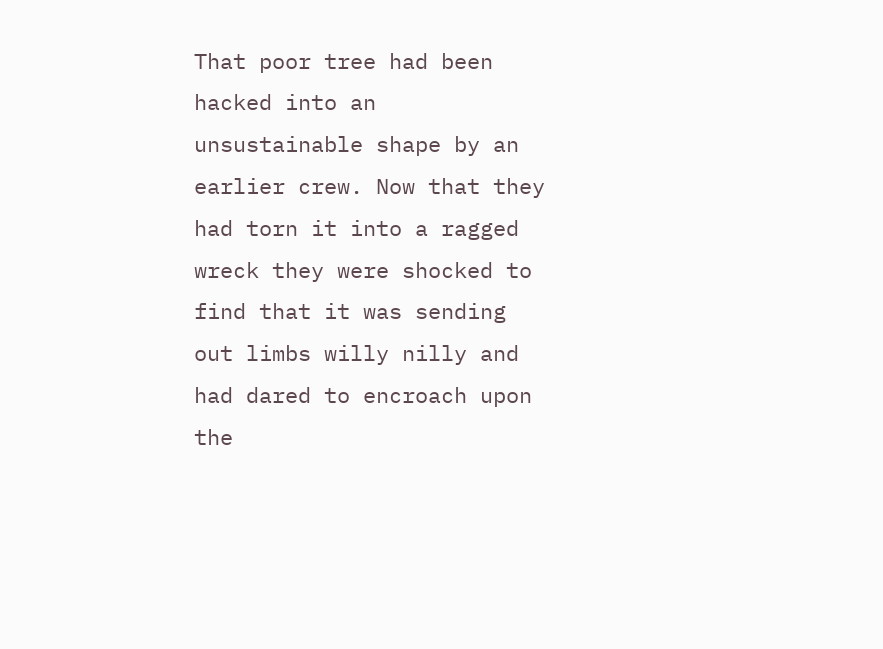That poor tree had been hacked into an unsustainable shape by an earlier crew. Now that they had torn it into a ragged wreck they were shocked to find that it was sending out limbs willy nilly and had dared to encroach upon the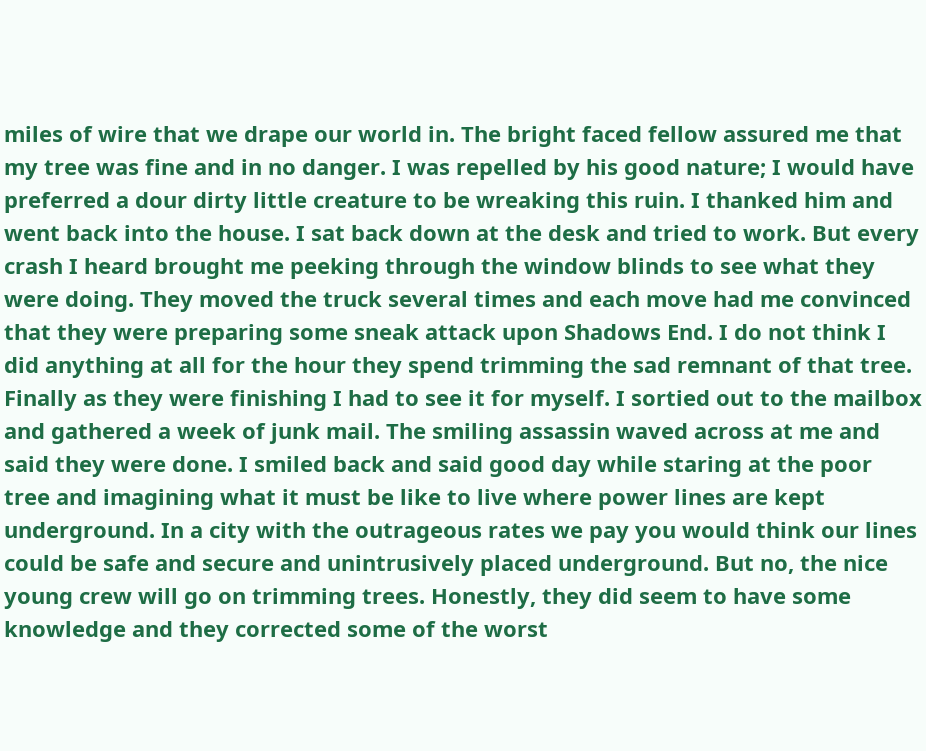miles of wire that we drape our world in. The bright faced fellow assured me that my tree was fine and in no danger. I was repelled by his good nature; I would have preferred a dour dirty little creature to be wreaking this ruin. I thanked him and went back into the house. I sat back down at the desk and tried to work. But every crash I heard brought me peeking through the window blinds to see what they were doing. They moved the truck several times and each move had me convinced that they were preparing some sneak attack upon Shadows End. I do not think I did anything at all for the hour they spend trimming the sad remnant of that tree. Finally as they were finishing I had to see it for myself. I sortied out to the mailbox and gathered a week of junk mail. The smiling assassin waved across at me and said they were done. I smiled back and said good day while staring at the poor tree and imagining what it must be like to live where power lines are kept underground. In a city with the outrageous rates we pay you would think our lines could be safe and secure and unintrusively placed underground. But no, the nice young crew will go on trimming trees. Honestly, they did seem to have some knowledge and they corrected some of the worst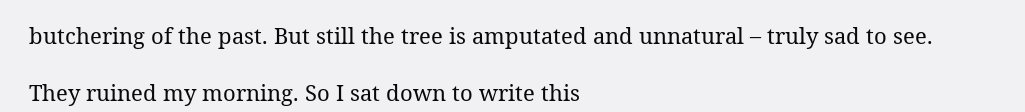butchering of the past. But still the tree is amputated and unnatural – truly sad to see.

They ruined my morning. So I sat down to write this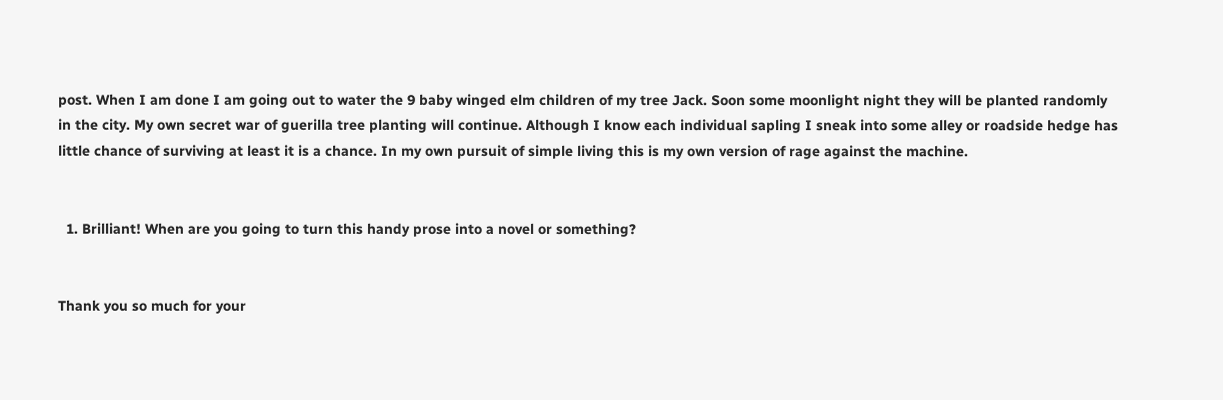post. When I am done I am going out to water the 9 baby winged elm children of my tree Jack. Soon some moonlight night they will be planted randomly in the city. My own secret war of guerilla tree planting will continue. Although I know each individual sapling I sneak into some alley or roadside hedge has little chance of surviving at least it is a chance. In my own pursuit of simple living this is my own version of rage against the machine.


  1. Brilliant! When are you going to turn this handy prose into a novel or something?


Thank you so much for your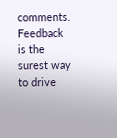comments. Feedback is the surest way to drive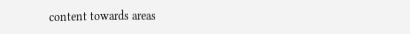content towards areas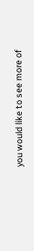you would like to see more of